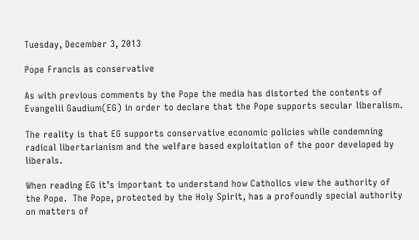Tuesday, December 3, 2013

Pope Francis as conservative

As with previous comments by the Pope the media has distorted the contents of Evangelii Gaudium(EG) in order to declare that the Pope supports secular liberalism.

The reality is that EG supports conservative economic policies while condemning radical libertarianism and the welfare based exploitation of the poor developed by liberals.

When reading EG it’s important to understand how Catholics view the authority of the Pope.  The Pope, protected by the Holy Spirit, has a profoundly special authority on matters of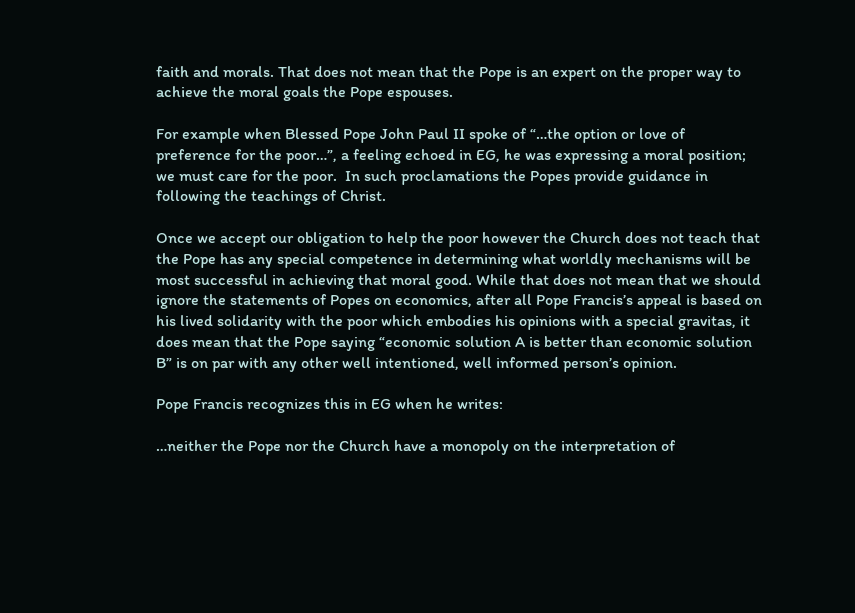faith and morals. That does not mean that the Pope is an expert on the proper way to achieve the moral goals the Pope espouses.

For example when Blessed Pope John Paul II spoke of “…the option or love of preference for the poor…”, a feeling echoed in EG, he was expressing a moral position; we must care for the poor.  In such proclamations the Popes provide guidance in following the teachings of Christ.

Once we accept our obligation to help the poor however the Church does not teach that the Pope has any special competence in determining what worldly mechanisms will be most successful in achieving that moral good. While that does not mean that we should ignore the statements of Popes on economics, after all Pope Francis’s appeal is based on his lived solidarity with the poor which embodies his opinions with a special gravitas, it does mean that the Pope saying “economic solution A is better than economic solution B” is on par with any other well intentioned, well informed person’s opinion.

Pope Francis recognizes this in EG when he writes:

…neither the Pope nor the Church have a monopoly on the interpretation of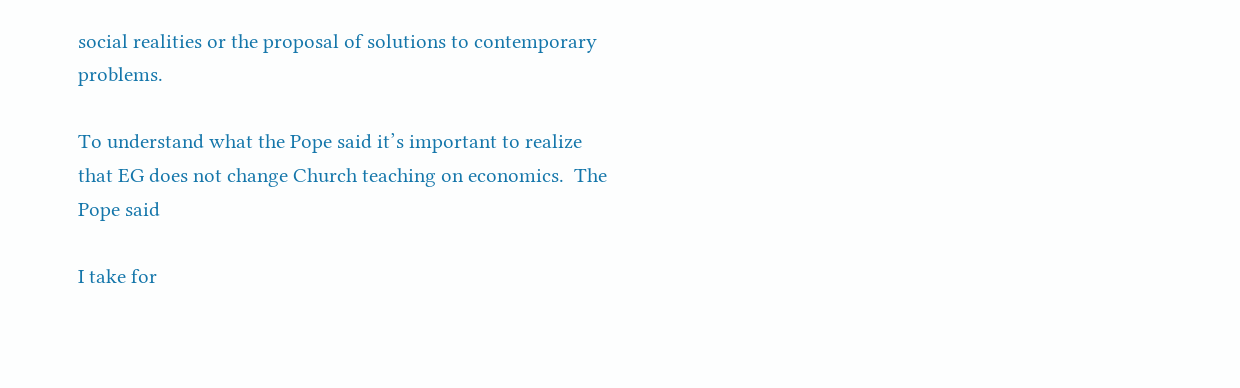social realities or the proposal of solutions to contemporary problems.

To understand what the Pope said it’s important to realize that EG does not change Church teaching on economics.  The Pope said

I take for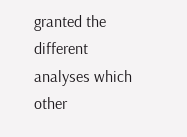granted the different analyses which other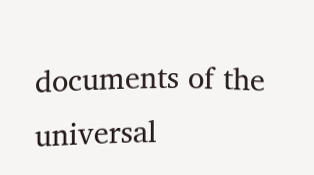documents of the universal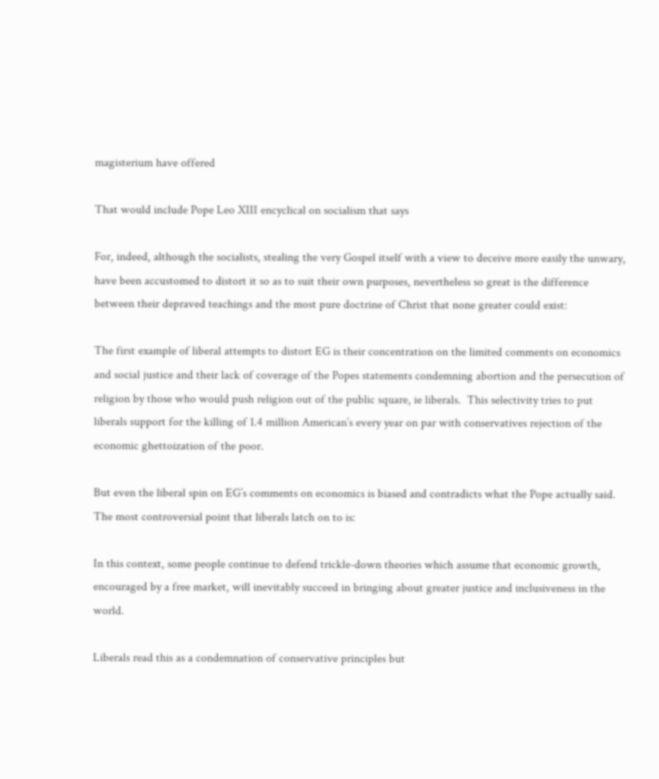magisterium have offered

That would include Pope Leo XIII encyclical on socialism that says

For, indeed, although the socialists, stealing the very Gospel itself with a view to deceive more easily the unwary, have been accustomed to distort it so as to suit their own purposes, nevertheless so great is the difference between their depraved teachings and the most pure doctrine of Christ that none greater could exist:

The first example of liberal attempts to distort EG is their concentration on the limited comments on economics and social justice and their lack of coverage of the Popes statements condemning abortion and the persecution of religion by those who would push religion out of the public square, ie liberals.  This selectivity tries to put liberals support for the killing of 1.4 million American’s every year on par with conservatives rejection of the economic ghettoization of the poor.

But even the liberal spin on EG’s comments on economics is biased and contradicts what the Pope actually said. The most controversial point that liberals latch on to is:

In this context, some people continue to defend trickle-down theories which assume that economic growth, encouraged by a free market, will inevitably succeed in bringing about greater justice and inclusiveness in the world.

Liberals read this as a condemnation of conservative principles but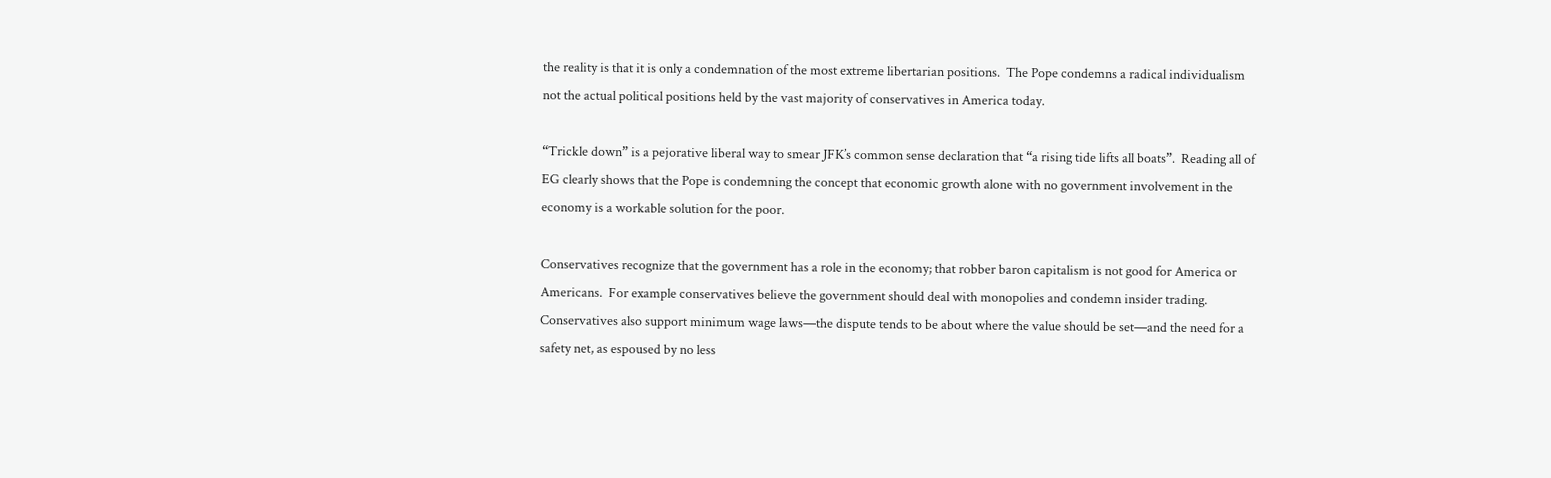the reality is that it is only a condemnation of the most extreme libertarian positions.  The Pope condemns a radical individualism not the actual political positions held by the vast majority of conservatives in America today.

“Trickle down” is a pejorative liberal way to smear JFK’s common sense declaration that “a rising tide lifts all boats”.  Reading all of EG clearly shows that the Pope is condemning the concept that economic growth alone with no government involvement in the economy is a workable solution for the poor.

Conservatives recognize that the government has a role in the economy; that robber baron capitalism is not good for America or Americans.  For example conservatives believe the government should deal with monopolies and condemn insider trading. Conservatives also support minimum wage laws—the dispute tends to be about where the value should be set—and the need for a safety net, as espoused by no less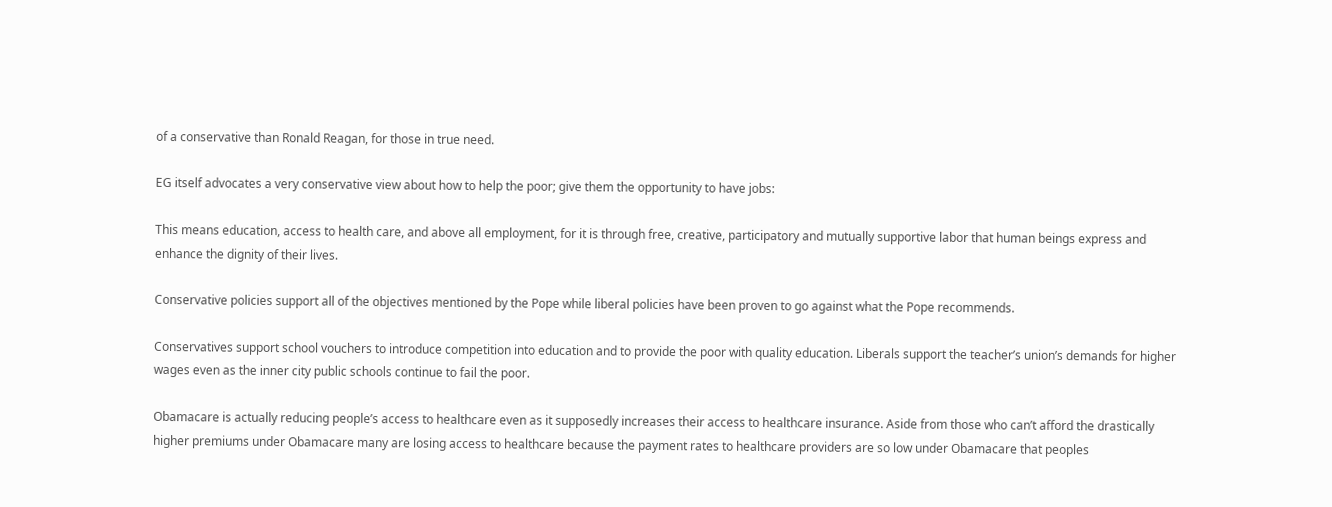of a conservative than Ronald Reagan, for those in true need.

EG itself advocates a very conservative view about how to help the poor; give them the opportunity to have jobs:

This means education, access to health care, and above all employment, for it is through free, creative, participatory and mutually supportive labor that human beings express and enhance the dignity of their lives.

Conservative policies support all of the objectives mentioned by the Pope while liberal policies have been proven to go against what the Pope recommends.

Conservatives support school vouchers to introduce competition into education and to provide the poor with quality education. Liberals support the teacher’s union’s demands for higher wages even as the inner city public schools continue to fail the poor.

Obamacare is actually reducing people’s access to healthcare even as it supposedly increases their access to healthcare insurance. Aside from those who can’t afford the drastically higher premiums under Obamacare many are losing access to healthcare because the payment rates to healthcare providers are so low under Obamacare that peoples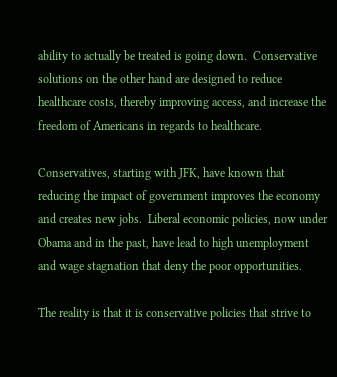ability to actually be treated is going down.  Conservative solutions on the other hand are designed to reduce healthcare costs, thereby improving access, and increase the freedom of Americans in regards to healthcare.

Conservatives, starting with JFK, have known that reducing the impact of government improves the economy and creates new jobs.  Liberal economic policies, now under Obama and in the past, have lead to high unemployment and wage stagnation that deny the poor opportunities.

The reality is that it is conservative policies that strive to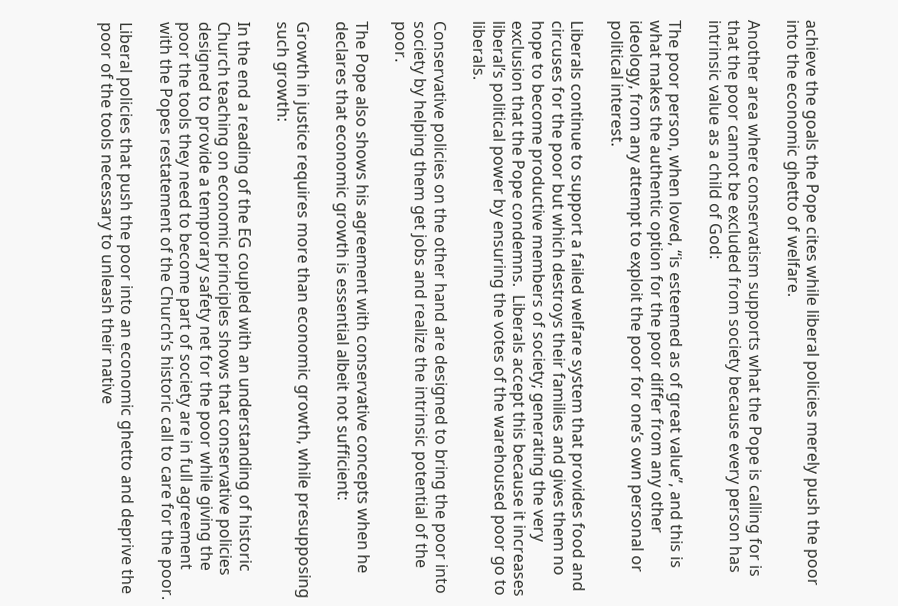achieve the goals the Pope cites while liberal policies merely push the poor into the economic ghetto of welfare.

Another area where conservatism supports what the Pope is calling for is that the poor cannot be excluded from society because every person has intrinsic value as a child of God:

The poor person, when loved, “is esteemed as of great value”, and this is what makes the authentic option for the poor differ from any other ideology, from any attempt to exploit the poor for one’s own personal or political interest.

Liberals continue to support a failed welfare system that provides food and circuses for the poor but which destroys their families and gives them no hope to become productive members of society; generating the very exclusion that the Pope condemns.  Liberals accept this because it increases liberal’s political power by ensuring the votes of the warehoused poor go to liberals.

Conservative policies on the other hand are designed to bring the poor into society by helping them get jobs and realize the intrinsic potential of the poor.

The Pope also shows his agreement with conservative concepts when he declares that economic growth is essential albeit not sufficient:

Growth in justice requires more than economic growth, while presupposing such growth:

In the end a reading of the EG coupled with an understanding of historic Church teaching on economic principles shows that conservative policies designed to provide a temporary safety net for the poor while giving the poor the tools they need to become part of society are in full agreement with the Popes restatement of the Church’s historic call to care for the poor.

Liberal policies that push the poor into an economic ghetto and deprive the poor of the tools necessary to unleash their native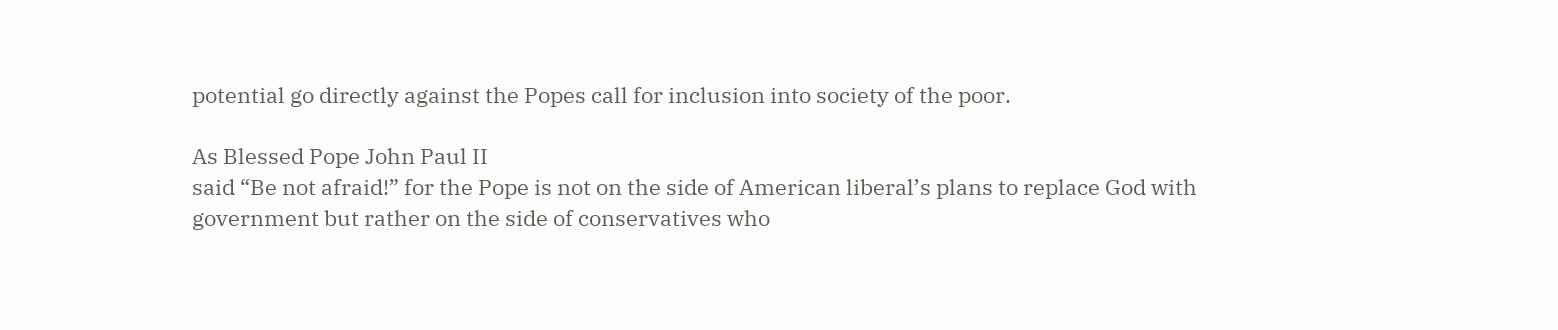potential go directly against the Popes call for inclusion into society of the poor.

As Blessed Pope John Paul II
said “Be not afraid!” for the Pope is not on the side of American liberal’s plans to replace God with government but rather on the side of conservatives who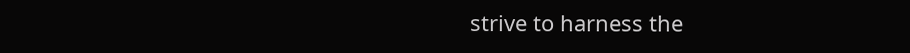strive to harness the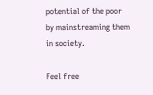potential of the poor by mainstreaming them in society.

Feel free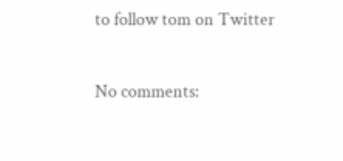to follow tom on Twitter

No comments: